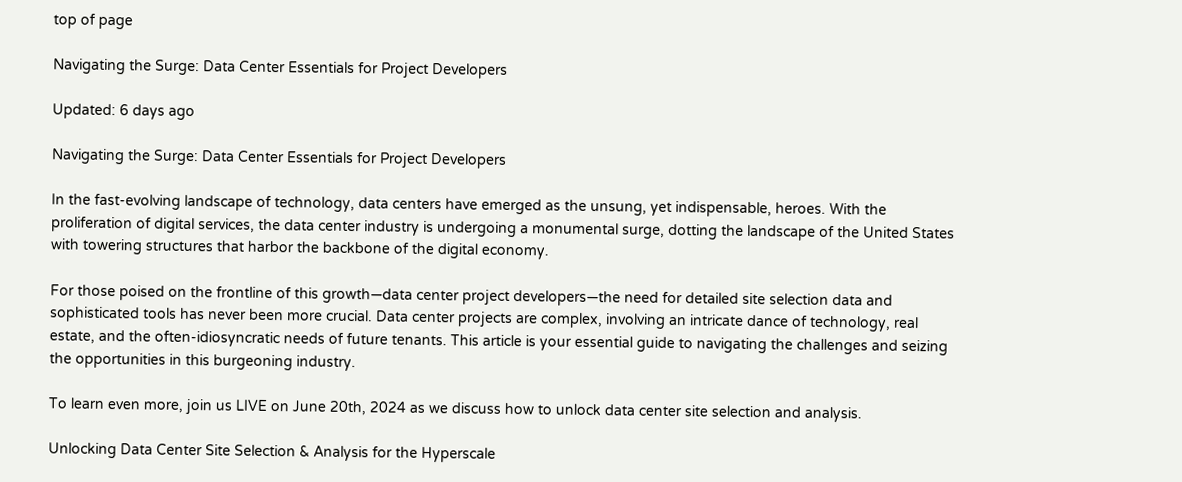top of page

Navigating the Surge: Data Center Essentials for Project Developers

Updated: 6 days ago

Navigating the Surge: Data Center Essentials for Project Developers

In the fast-evolving landscape of technology, data centers have emerged as the unsung, yet indispensable, heroes. With the proliferation of digital services, the data center industry is undergoing a monumental surge, dotting the landscape of the United States with towering structures that harbor the backbone of the digital economy.

For those poised on the frontline of this growth—data center project developers—the need for detailed site selection data and sophisticated tools has never been more crucial. Data center projects are complex, involving an intricate dance of technology, real estate, and the often-idiosyncratic needs of future tenants. This article is your essential guide to navigating the challenges and seizing the opportunities in this burgeoning industry.

To learn even more, join us LIVE on June 20th, 2024 as we discuss how to unlock data center site selection and analysis.

Unlocking Data Center Site Selection & Analysis for the Hyperscale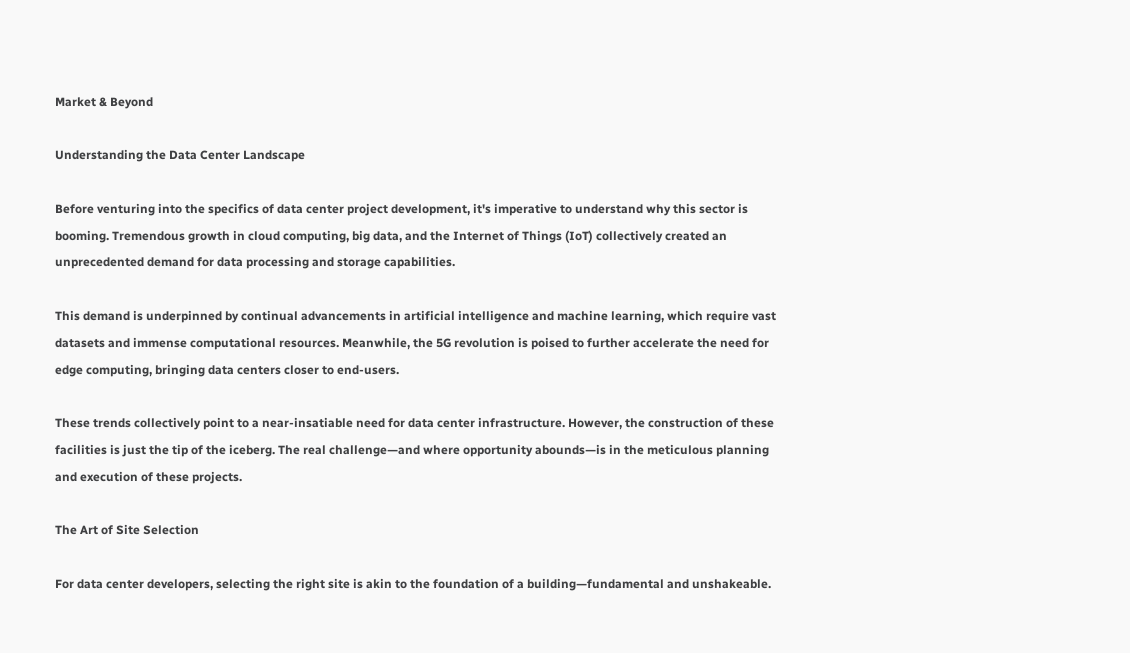Market & Beyond

Understanding the Data Center Landscape

Before venturing into the specifics of data center project development, it's imperative to understand why this sector is booming. Tremendous growth in cloud computing, big data, and the Internet of Things (IoT) collectively created an unprecedented demand for data processing and storage capabilities.

This demand is underpinned by continual advancements in artificial intelligence and machine learning, which require vast datasets and immense computational resources. Meanwhile, the 5G revolution is poised to further accelerate the need for edge computing, bringing data centers closer to end-users.

These trends collectively point to a near-insatiable need for data center infrastructure. However, the construction of these facilities is just the tip of the iceberg. The real challenge—and where opportunity abounds—is in the meticulous planning and execution of these projects.

The Art of Site Selection

For data center developers, selecting the right site is akin to the foundation of a building—fundamental and unshakeable.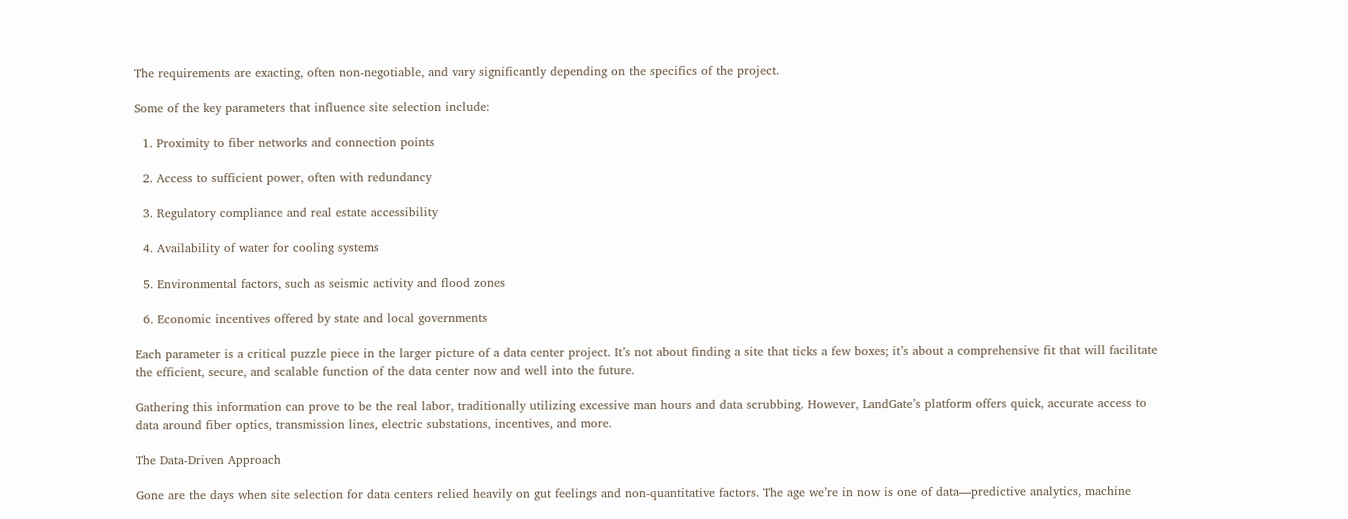The requirements are exacting, often non-negotiable, and vary significantly depending on the specifics of the project.

Some of the key parameters that influence site selection include:

  1. Proximity to fiber networks and connection points

  2. Access to sufficient power, often with redundancy

  3. Regulatory compliance and real estate accessibility

  4. Availability of water for cooling systems

  5. Environmental factors, such as seismic activity and flood zones

  6. Economic incentives offered by state and local governments

Each parameter is a critical puzzle piece in the larger picture of a data center project. It’s not about finding a site that ticks a few boxes; it’s about a comprehensive fit that will facilitate the efficient, secure, and scalable function of the data center now and well into the future.

Gathering this information can prove to be the real labor, traditionally utilizing excessive man hours and data scrubbing. However, LandGate’s platform offers quick, accurate access to data around fiber optics, transmission lines, electric substations, incentives, and more.

The Data-Driven Approach

Gone are the days when site selection for data centers relied heavily on gut feelings and non-quantitative factors. The age we’re in now is one of data—predictive analytics, machine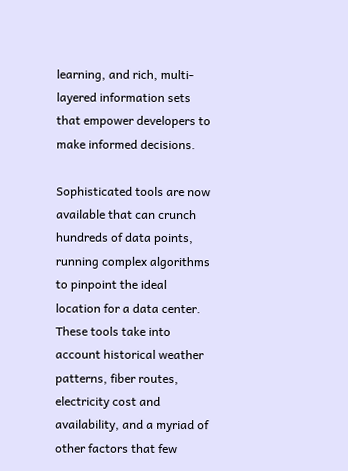learning, and rich, multi-layered information sets that empower developers to make informed decisions.

Sophisticated tools are now available that can crunch hundreds of data points, running complex algorithms to pinpoint the ideal location for a data center. These tools take into account historical weather patterns, fiber routes, electricity cost and availability, and a myriad of other factors that few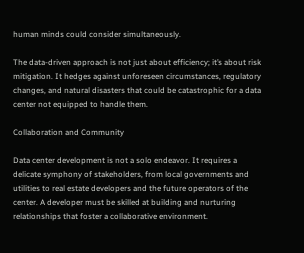human minds could consider simultaneously.

The data-driven approach is not just about efficiency; it’s about risk mitigation. It hedges against unforeseen circumstances, regulatory changes, and natural disasters that could be catastrophic for a data center not equipped to handle them.

Collaboration and Community

Data center development is not a solo endeavor. It requires a delicate symphony of stakeholders, from local governments and utilities to real estate developers and the future operators of the center. A developer must be skilled at building and nurturing relationships that foster a collaborative environment.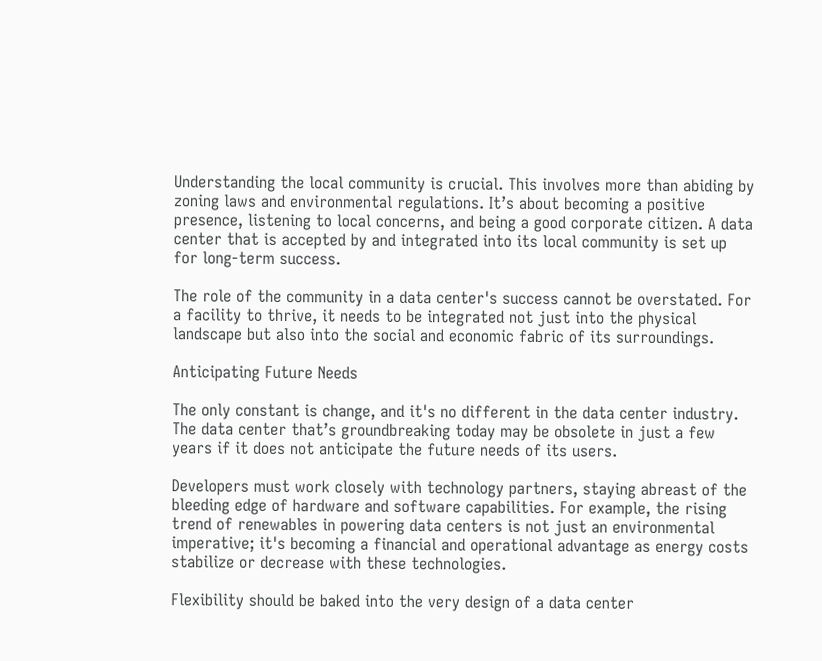Understanding the local community is crucial. This involves more than abiding by zoning laws and environmental regulations. It’s about becoming a positive presence, listening to local concerns, and being a good corporate citizen. A data center that is accepted by and integrated into its local community is set up for long-term success.

The role of the community in a data center's success cannot be overstated. For a facility to thrive, it needs to be integrated not just into the physical landscape but also into the social and economic fabric of its surroundings.

Anticipating Future Needs

The only constant is change, and it's no different in the data center industry. The data center that’s groundbreaking today may be obsolete in just a few years if it does not anticipate the future needs of its users.

Developers must work closely with technology partners, staying abreast of the bleeding edge of hardware and software capabilities. For example, the rising trend of renewables in powering data centers is not just an environmental imperative; it's becoming a financial and operational advantage as energy costs stabilize or decrease with these technologies.

Flexibility should be baked into the very design of a data center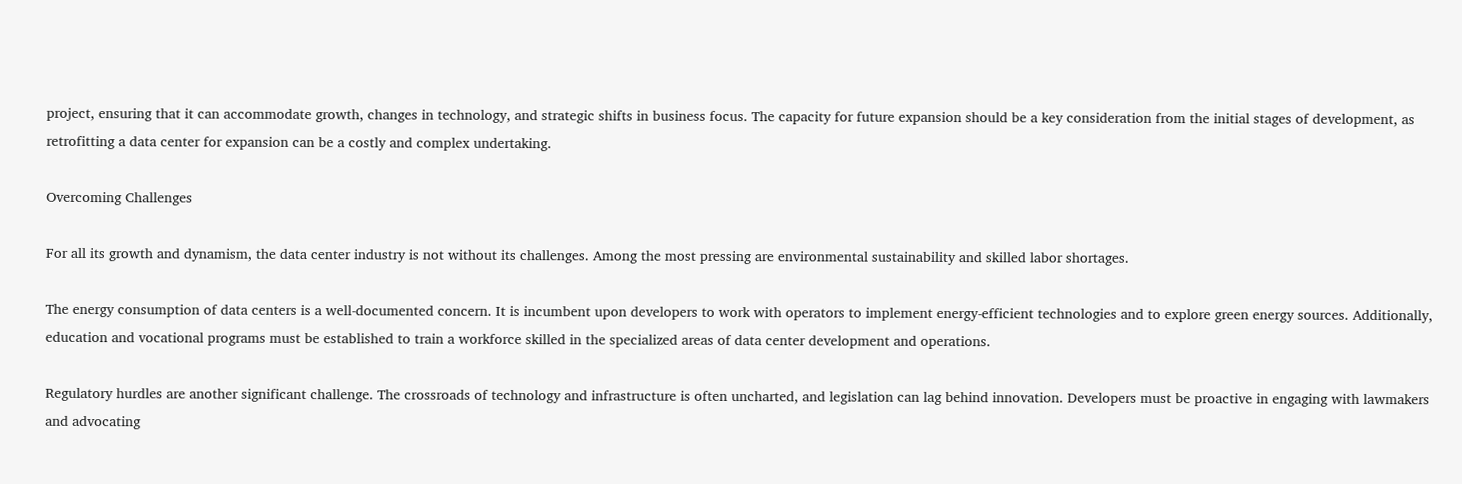project, ensuring that it can accommodate growth, changes in technology, and strategic shifts in business focus. The capacity for future expansion should be a key consideration from the initial stages of development, as retrofitting a data center for expansion can be a costly and complex undertaking.

Overcoming Challenges

For all its growth and dynamism, the data center industry is not without its challenges. Among the most pressing are environmental sustainability and skilled labor shortages.

The energy consumption of data centers is a well-documented concern. It is incumbent upon developers to work with operators to implement energy-efficient technologies and to explore green energy sources. Additionally, education and vocational programs must be established to train a workforce skilled in the specialized areas of data center development and operations.

Regulatory hurdles are another significant challenge. The crossroads of technology and infrastructure is often uncharted, and legislation can lag behind innovation. Developers must be proactive in engaging with lawmakers and advocating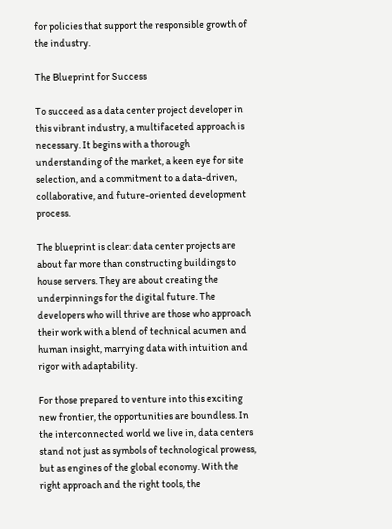for policies that support the responsible growth of the industry.

The Blueprint for Success

To succeed as a data center project developer in this vibrant industry, a multifaceted approach is necessary. It begins with a thorough understanding of the market, a keen eye for site selection, and a commitment to a data-driven, collaborative, and future-oriented development process.

The blueprint is clear: data center projects are about far more than constructing buildings to house servers. They are about creating the underpinnings for the digital future. The developers who will thrive are those who approach their work with a blend of technical acumen and human insight, marrying data with intuition and rigor with adaptability.

For those prepared to venture into this exciting new frontier, the opportunities are boundless. In the interconnected world we live in, data centers stand not just as symbols of technological prowess, but as engines of the global economy. With the right approach and the right tools, the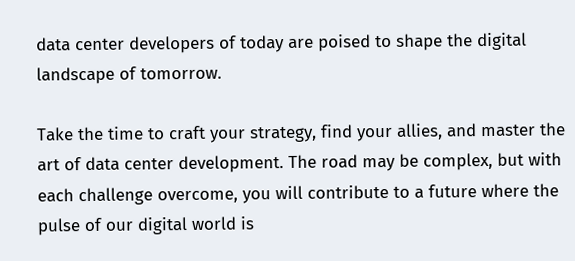data center developers of today are poised to shape the digital landscape of tomorrow.

Take the time to craft your strategy, find your allies, and master the art of data center development. The road may be complex, but with each challenge overcome, you will contribute to a future where the pulse of our digital world is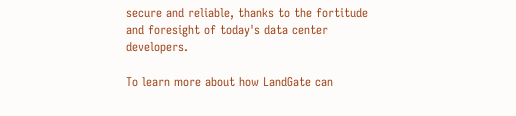secure and reliable, thanks to the fortitude and foresight of today's data center developers.

To learn more about how LandGate can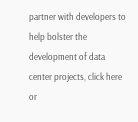partner with developers to help bolster the development of data center projects, click here or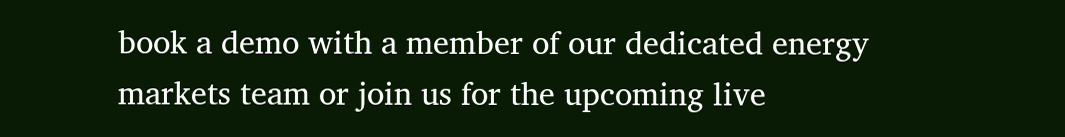book a demo with a member of our dedicated energy markets team or join us for the upcoming live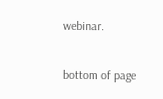webinar.


bottom of page